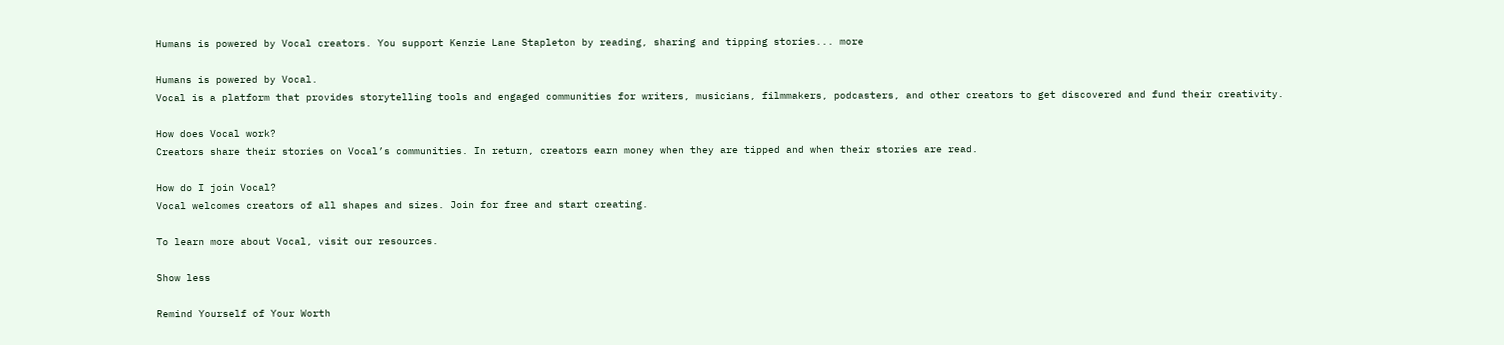Humans is powered by Vocal creators. You support Kenzie Lane Stapleton by reading, sharing and tipping stories... more

Humans is powered by Vocal.
Vocal is a platform that provides storytelling tools and engaged communities for writers, musicians, filmmakers, podcasters, and other creators to get discovered and fund their creativity.

How does Vocal work?
Creators share their stories on Vocal’s communities. In return, creators earn money when they are tipped and when their stories are read.

How do I join Vocal?
Vocal welcomes creators of all shapes and sizes. Join for free and start creating.

To learn more about Vocal, visit our resources.

Show less

Remind Yourself of Your Worth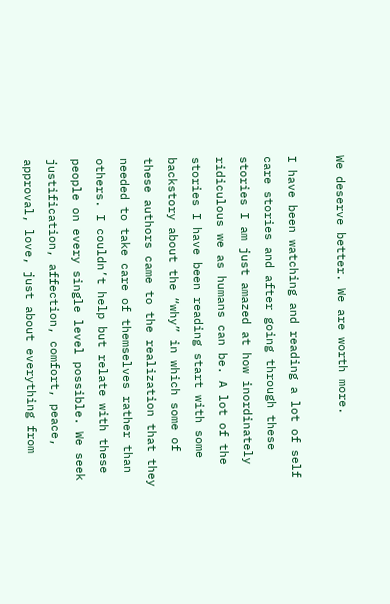We deserve better. We are worth more.

I have been watching and reading a lot of self care stories and after going through these stories I am just amazed at how inordinately ridiculous we as humans can be. A lot of the stories I have been reading start with some backstory about the “why” in which some of these authors came to the realization that they needed to take care of themselves rather than others. I couldn’t help but relate with these people on every single level possible. We seek justification, affection, comfort, peace, approval, love, just about everything from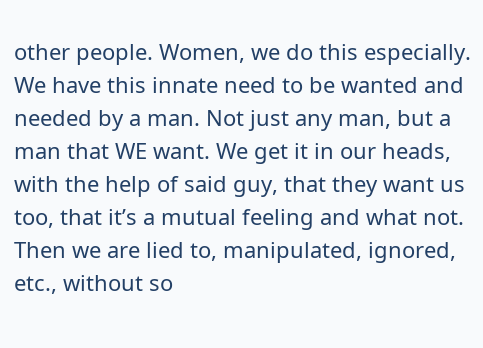other people. Women, we do this especially. We have this innate need to be wanted and needed by a man. Not just any man, but a man that WE want. We get it in our heads, with the help of said guy, that they want us too, that it’s a mutual feeling and what not. Then we are lied to, manipulated, ignored, etc., without so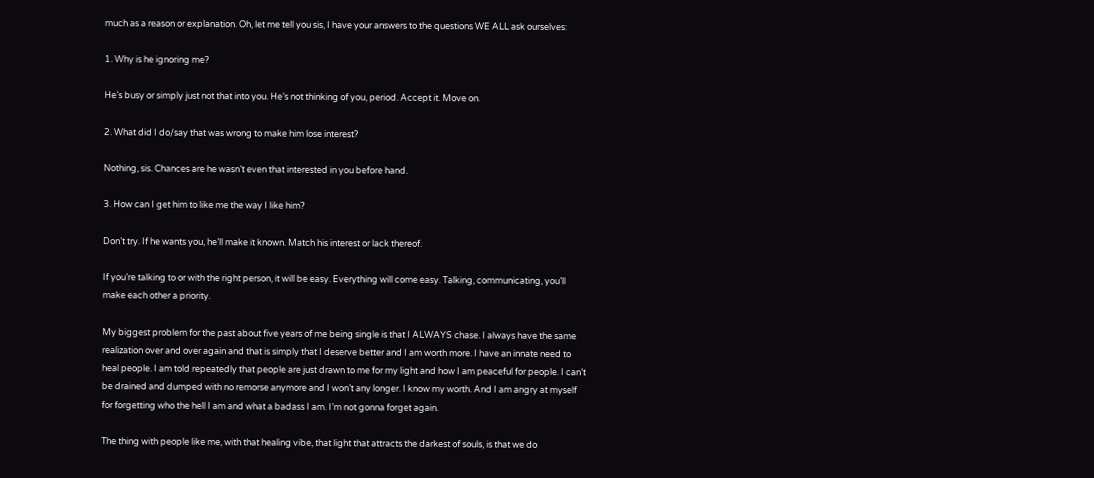much as a reason or explanation. Oh, let me tell you sis, I have your answers to the questions WE ALL ask ourselves:

1. Why is he ignoring me?

He’s busy or simply just not that into you. He’s not thinking of you, period. Accept it. Move on.

2. What did I do/say that was wrong to make him lose interest?

Nothing, sis. Chances are he wasn’t even that interested in you before hand.

3. How can I get him to like me the way I like him?

Don’t try. If he wants you, he’ll make it known. Match his interest or lack thereof.

If you’re talking to or with the right person, it will be easy. Everything will come easy. Talking, communicating, you’ll make each other a priority.

My biggest problem for the past about five years of me being single is that I ALWAYS chase. I always have the same realization over and over again and that is simply that I deserve better and I am worth more. I have an innate need to heal people. I am told repeatedly that people are just drawn to me for my light and how I am peaceful for people. I can’t be drained and dumped with no remorse anymore and I won’t any longer. I know my worth. And I am angry at myself for forgetting who the hell I am and what a badass I am. I’m not gonna forget again.

The thing with people like me, with that healing vibe, that light that attracts the darkest of souls, is that we do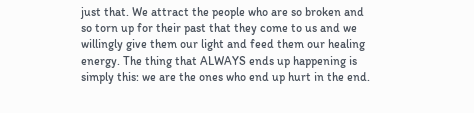just that. We attract the people who are so broken and so torn up for their past that they come to us and we willingly give them our light and feed them our healing energy. The thing that ALWAYS ends up happening is simply this: we are the ones who end up hurt in the end.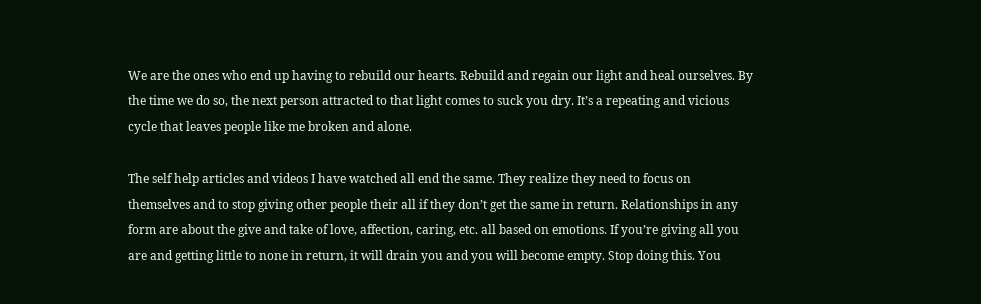We are the ones who end up having to rebuild our hearts. Rebuild and regain our light and heal ourselves. By the time we do so, the next person attracted to that light comes to suck you dry. It’s a repeating and vicious cycle that leaves people like me broken and alone.

The self help articles and videos I have watched all end the same. They realize they need to focus on themselves and to stop giving other people their all if they don’t get the same in return. Relationships in any form are about the give and take of love, affection, caring, etc. all based on emotions. If you’re giving all you are and getting little to none in return, it will drain you and you will become empty. Stop doing this. You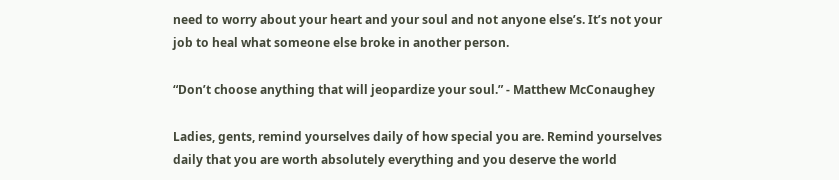need to worry about your heart and your soul and not anyone else’s. It’s not your job to heal what someone else broke in another person.

“Don’t choose anything that will jeopardize your soul.” - Matthew McConaughey

Ladies, gents, remind yourselves daily of how special you are. Remind yourselves daily that you are worth absolutely everything and you deserve the world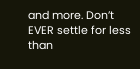and more. Don’t EVER settle for less than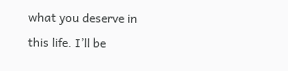what you deserve in this life. I’ll be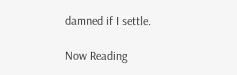damned if I settle.

Now Reading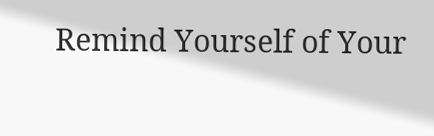Remind Yourself of Your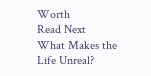Worth
Read Next
What Makes the Life Unreal?